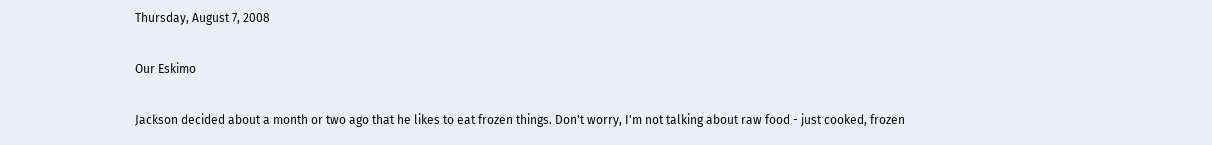Thursday, August 7, 2008

Our Eskimo

Jackson decided about a month or two ago that he likes to eat frozen things. Don't worry, I'm not talking about raw food - just cooked, frozen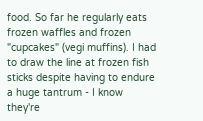food. So far he regularly eats frozen waffles and frozen "cupcakes" (vegi muffins). I had to draw the line at frozen fish sticks despite having to endure a huge tantrum - I know they're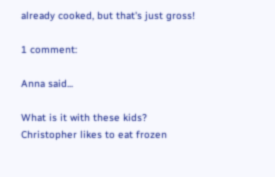already cooked, but that's just gross!

1 comment:

Anna said...

What is it with these kids?
Christopher likes to eat frozen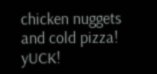chicken nuggets and cold pizza! yUCK!